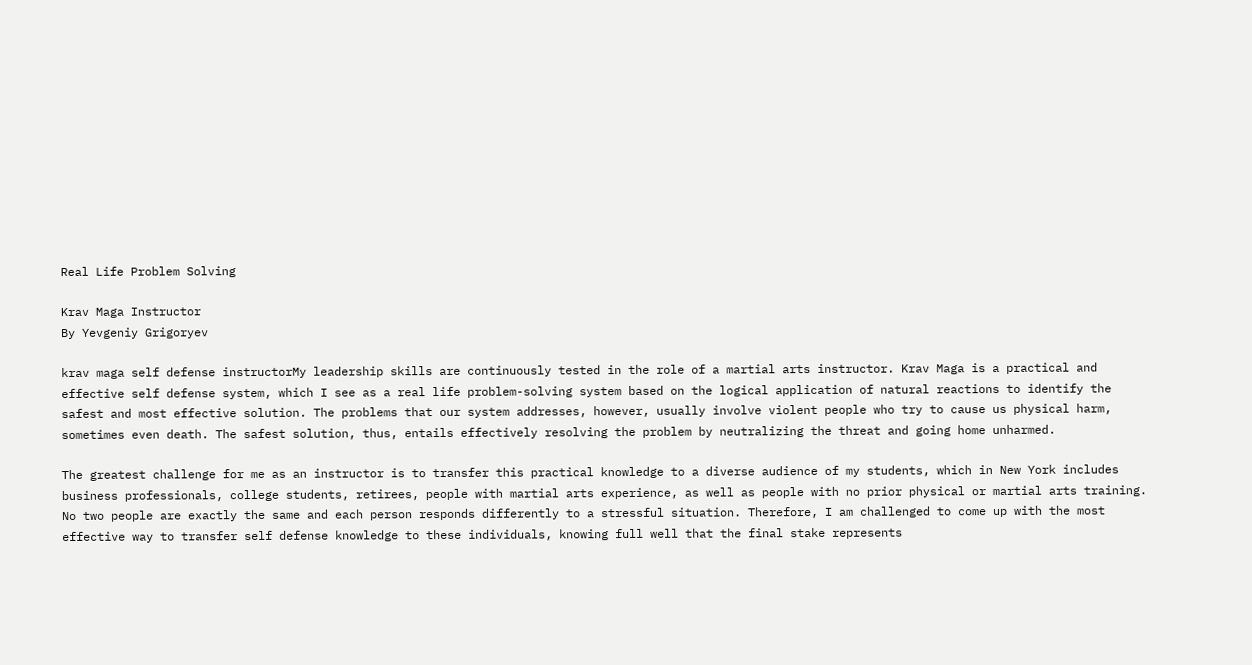Real Life Problem Solving

Krav Maga Instructor
By Yevgeniy Grigoryev

krav maga self defense instructorMy leadership skills are continuously tested in the role of a martial arts instructor. Krav Maga is a practical and effective self defense system, which I see as a real life problem-solving system based on the logical application of natural reactions to identify the safest and most effective solution. The problems that our system addresses, however, usually involve violent people who try to cause us physical harm, sometimes even death. The safest solution, thus, entails effectively resolving the problem by neutralizing the threat and going home unharmed.

The greatest challenge for me as an instructor is to transfer this practical knowledge to a diverse audience of my students, which in New York includes business professionals, college students, retirees, people with martial arts experience, as well as people with no prior physical or martial arts training. No two people are exactly the same and each person responds differently to a stressful situation. Therefore, I am challenged to come up with the most effective way to transfer self defense knowledge to these individuals, knowing full well that the final stake represents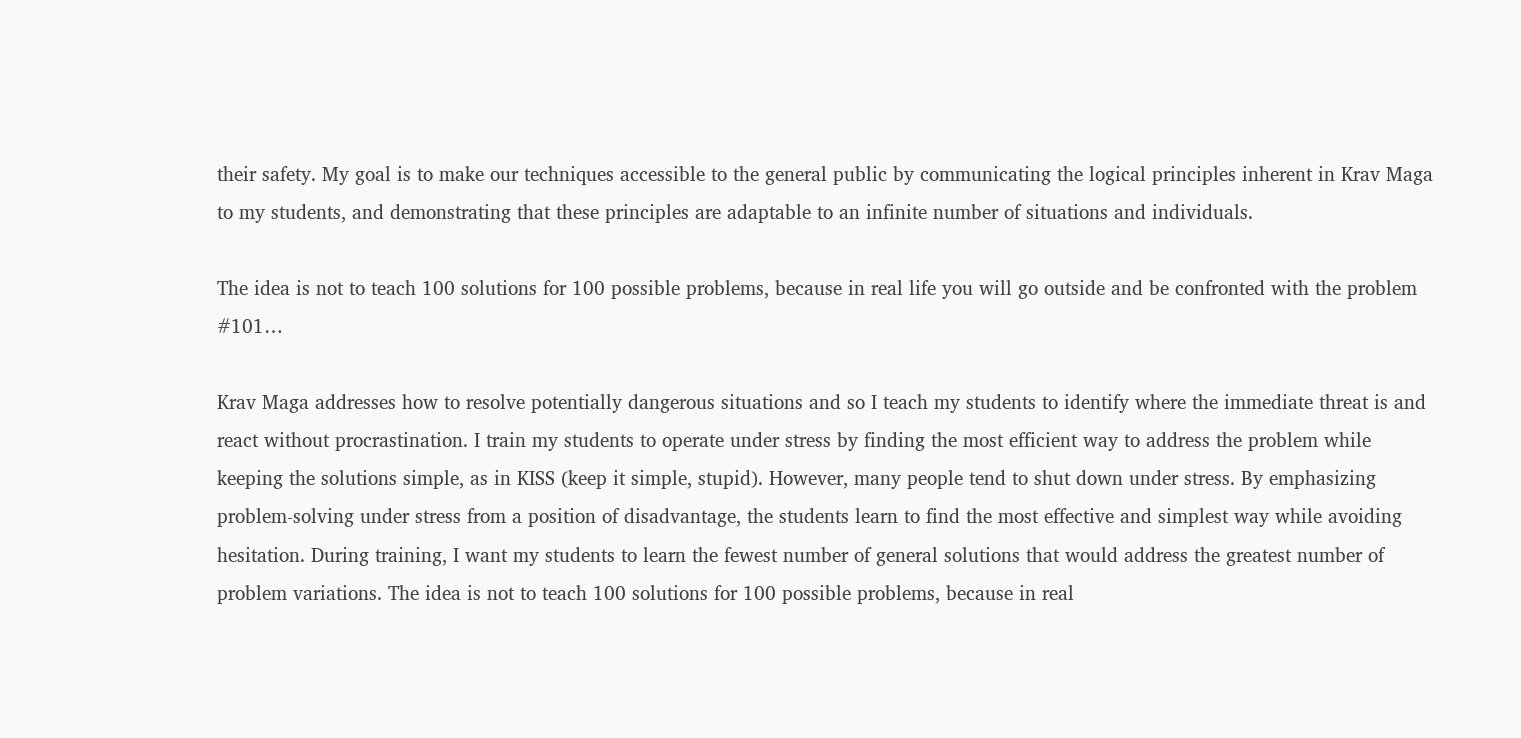their safety. My goal is to make our techniques accessible to the general public by communicating the logical principles inherent in Krav Maga to my students, and demonstrating that these principles are adaptable to an infinite number of situations and individuals.

The idea is not to teach 100 solutions for 100 possible problems, because in real life you will go outside and be confronted with the problem #101…

Krav Maga addresses how to resolve potentially dangerous situations and so I teach my students to identify where the immediate threat is and react without procrastination. I train my students to operate under stress by finding the most efficient way to address the problem while keeping the solutions simple, as in KISS (keep it simple, stupid). However, many people tend to shut down under stress. By emphasizing problem-solving under stress from a position of disadvantage, the students learn to find the most effective and simplest way while avoiding hesitation. During training, I want my students to learn the fewest number of general solutions that would address the greatest number of problem variations. The idea is not to teach 100 solutions for 100 possible problems, because in real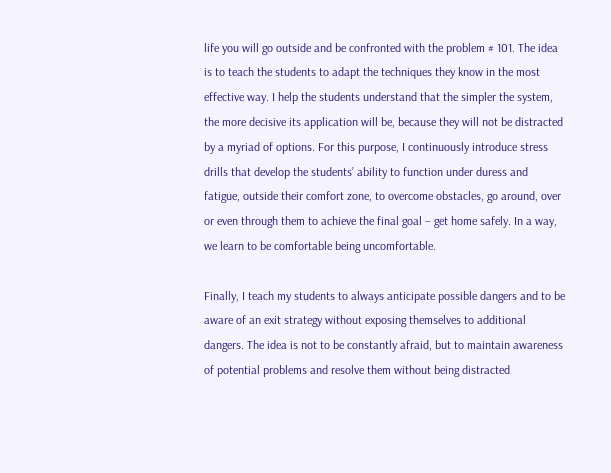life you will go outside and be confronted with the problem # 101. The idea is to teach the students to adapt the techniques they know in the most effective way. I help the students understand that the simpler the system, the more decisive its application will be, because they will not be distracted by a myriad of options. For this purpose, I continuously introduce stress drills that develop the students’ ability to function under duress and fatigue, outside their comfort zone, to overcome obstacles, go around, over or even through them to achieve the final goal – get home safely. In a way, we learn to be comfortable being uncomfortable.

Finally, I teach my students to always anticipate possible dangers and to be aware of an exit strategy without exposing themselves to additional dangers. The idea is not to be constantly afraid, but to maintain awareness of potential problems and resolve them without being distracted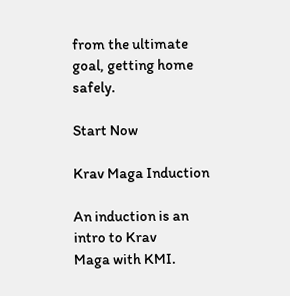from the ultimate goal, getting home safely.

Start Now

Krav Maga Induction

An induction is an intro to Krav
Maga with KMI.